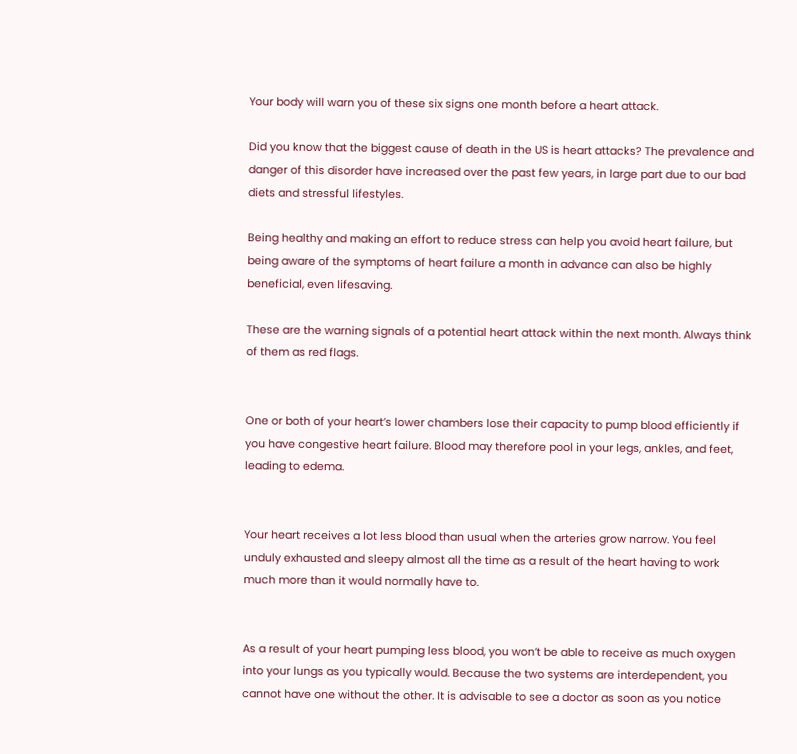Your body will warn you of these six signs one month before a heart attack.

Did you know that the biggest cause of death in the US is heart attacks? The prevalence and danger of this disorder have increased over the past few years, in large part due to our bad diets and stressful lifestyles.

Being healthy and making an effort to reduce stress can help you avoid heart failure, but being aware of the symptoms of heart failure a month in advance can also be highly beneficial, even lifesaving.

These are the warning signals of a potential heart attack within the next month. Always think of them as red flags.


One or both of your heart’s lower chambers lose their capacity to pump blood efficiently if you have congestive heart failure. Blood may therefore pool in your legs, ankles, and feet, leading to edema.


Your heart receives a lot less blood than usual when the arteries grow narrow. You feel unduly exhausted and sleepy almost all the time as a result of the heart having to work much more than it would normally have to.


As a result of your heart pumping less blood, you won’t be able to receive as much oxygen into your lungs as you typically would. Because the two systems are interdependent, you cannot have one without the other. It is advisable to see a doctor as soon as you notice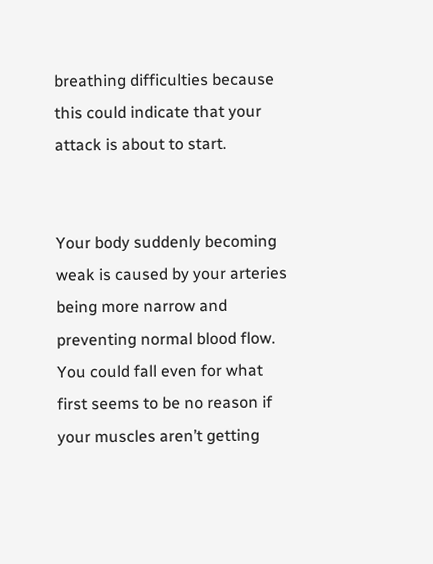breathing difficulties because this could indicate that your attack is about to start.


Your body suddenly becoming weak is caused by your arteries being more narrow and preventing normal blood flow. You could fall even for what first seems to be no reason if your muscles aren’t getting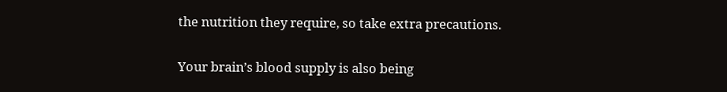the nutrition they require, so take extra precautions.


Your brain’s blood supply is also being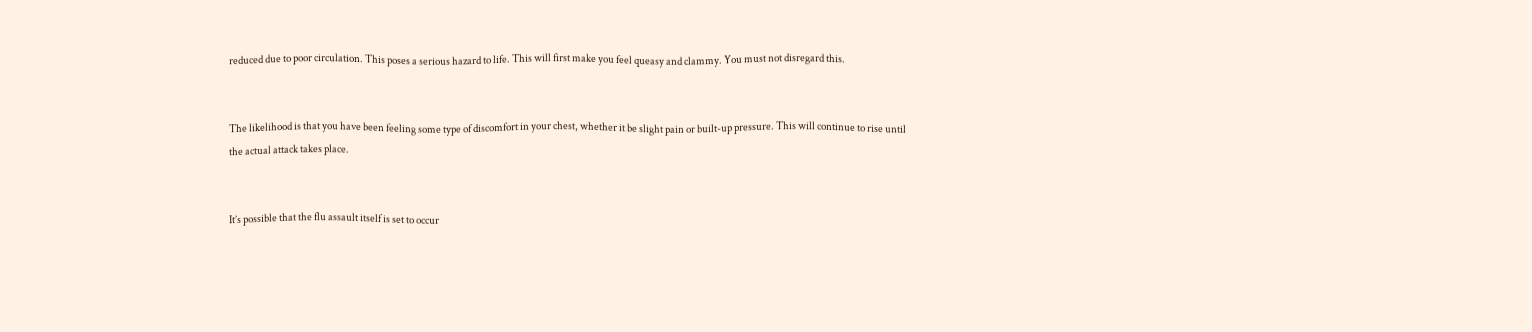reduced due to poor circulation. This poses a serious hazard to life. This will first make you feel queasy and clammy. You must not disregard this.


The likelihood is that you have been feeling some type of discomfort in your chest, whether it be slight pain or built-up pressure. This will continue to rise until the actual attack takes place.


It’s possible that the flu assault itself is set to occur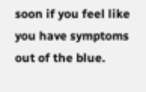soon if you feel like you have symptoms out of the blue.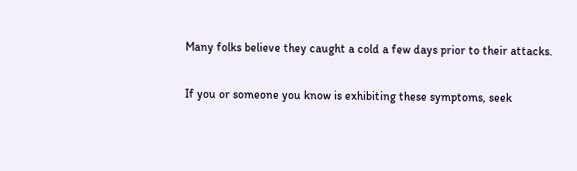Many folks believe they caught a cold a few days prior to their attacks.

If you or someone you know is exhibiting these symptoms, seek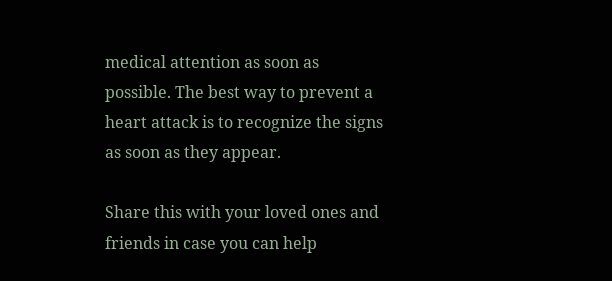medical attention as soon as possible. The best way to prevent a heart attack is to recognize the signs as soon as they appear.

Share this with your loved ones and friends in case you can help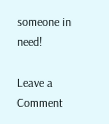someone in need!

Leave a Comment